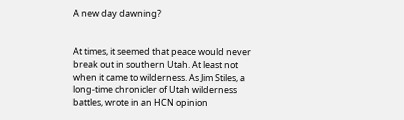A new day dawning?


At times, it seemed that peace would never break out in southern Utah. At least not when it came to wilderness. As Jim Stiles, a long-time chronicler of Utah wilderness battles, wrote in an HCN opinion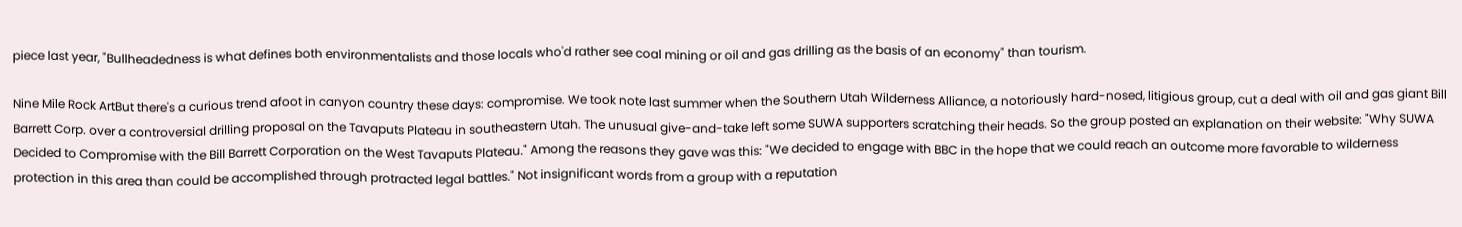piece last year, "Bullheadedness is what defines both environmentalists and those locals who'd rather see coal mining or oil and gas drilling as the basis of an economy" than tourism.

Nine Mile Rock ArtBut there's a curious trend afoot in canyon country these days: compromise. We took note last summer when the Southern Utah Wilderness Alliance, a notoriously hard-nosed, litigious group, cut a deal with oil and gas giant Bill Barrett Corp. over a controversial drilling proposal on the Tavaputs Plateau in southeastern Utah. The unusual give-and-take left some SUWA supporters scratching their heads. So the group posted an explanation on their website: "Why SUWA Decided to Compromise with the Bill Barrett Corporation on the West Tavaputs Plateau." Among the reasons they gave was this: "We decided to engage with BBC in the hope that we could reach an outcome more favorable to wilderness protection in this area than could be accomplished through protracted legal battles." Not insignificant words from a group with a reputation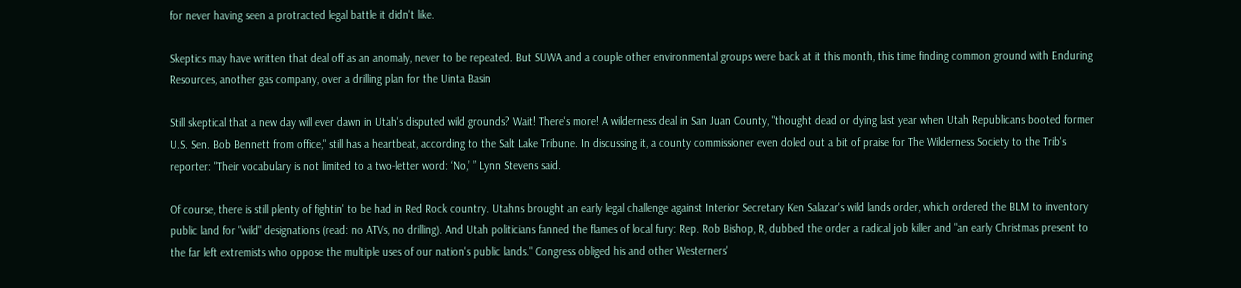for never having seen a protracted legal battle it didn't like.

Skeptics may have written that deal off as an anomaly, never to be repeated. But SUWA and a couple other environmental groups were back at it this month, this time finding common ground with Enduring Resources, another gas company, over a drilling plan for the Uinta Basin

Still skeptical that a new day will ever dawn in Utah's disputed wild grounds? Wait! There's more! A wilderness deal in San Juan County, "thought dead or dying last year when Utah Republicans booted former U.S. Sen. Bob Bennett from office," still has a heartbeat, according to the Salt Lake Tribune. In discussing it, a county commissioner even doled out a bit of praise for The Wilderness Society to the Trib's reporter: "Their vocabulary is not limited to a two-letter word: ‘No,’ ” Lynn Stevens said.

Of course, there is still plenty of fightin' to be had in Red Rock country. Utahns brought an early legal challenge against Interior Secretary Ken Salazar's wild lands order, which ordered the BLM to inventory public land for "wild" designations (read: no ATVs, no drilling). And Utah politicians fanned the flames of local fury: Rep. Rob Bishop, R, dubbed the order a radical job killer and "an early Christmas present to the far left extremists who oppose the multiple uses of our nation's public lands." Congress obliged his and other Westerners'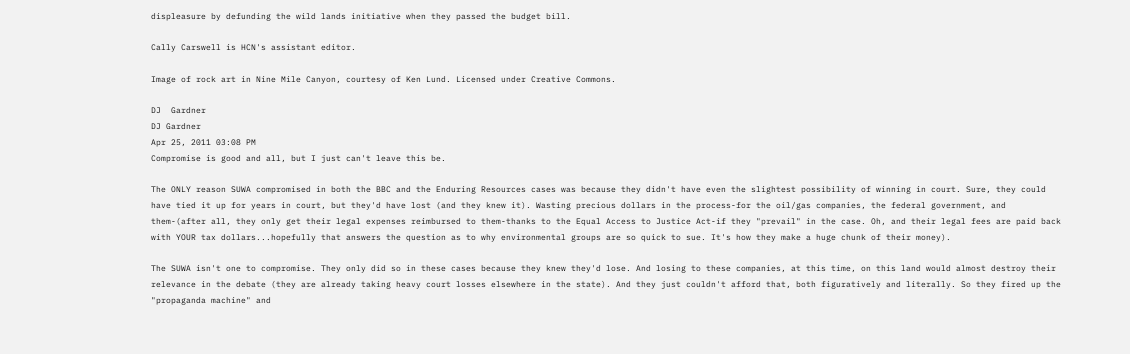displeasure by defunding the wild lands initiative when they passed the budget bill.

Cally Carswell is HCN's assistant editor.

Image of rock art in Nine Mile Canyon, courtesy of Ken Lund. Licensed under Creative Commons.

DJ  Gardner
DJ Gardner
Apr 25, 2011 03:08 PM
Compromise is good and all, but I just can't leave this be.

The ONLY reason SUWA compromised in both the BBC and the Enduring Resources cases was because they didn't have even the slightest possibility of winning in court. Sure, they could have tied it up for years in court, but they'd have lost (and they knew it). Wasting precious dollars in the process-for the oil/gas companies, the federal government, and them-(after all, they only get their legal expenses reimbursed to them-thanks to the Equal Access to Justice Act-if they "prevail" in the case. Oh, and their legal fees are paid back with YOUR tax dollars...hopefully that answers the question as to why environmental groups are so quick to sue. It's how they make a huge chunk of their money).

The SUWA isn't one to compromise. They only did so in these cases because they knew they'd lose. And losing to these companies, at this time, on this land would almost destroy their relevance in the debate (they are already taking heavy court losses elsewhere in the state). And they just couldn't afford that, both figuratively and literally. So they fired up the "propaganda machine" and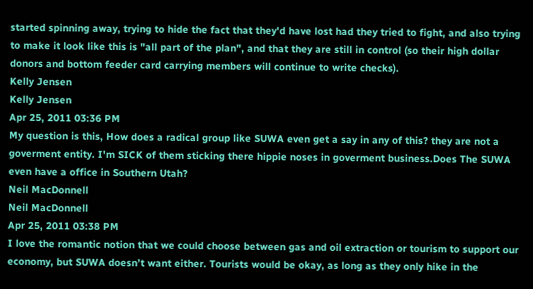started spinning away, trying to hide the fact that they'd have lost had they tried to fight, and also trying to make it look like this is "all part of the plan", and that they are still in control (so their high dollar donors and bottom feeder card carrying members will continue to write checks).
Kelly Jensen
Kelly Jensen
Apr 25, 2011 03:36 PM
My question is this, How does a radical group like SUWA even get a say in any of this? they are not a goverment entity. I'm SICK of them sticking there hippie noses in goverment business.Does The SUWA even have a office in Southern Utah?
Neil MacDonnell
Neil MacDonnell
Apr 25, 2011 03:38 PM
I love the romantic notion that we could choose between gas and oil extraction or tourism to support our economy, but SUWA doesn’t want either. Tourists would be okay, as long as they only hike in the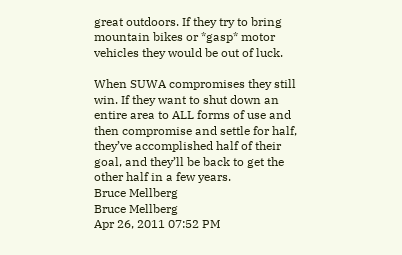great outdoors. If they try to bring mountain bikes or *gasp* motor vehicles they would be out of luck.

When SUWA compromises they still win. If they want to shut down an entire area to ALL forms of use and then compromise and settle for half, they’ve accomplished half of their goal, and they’ll be back to get the other half in a few years.
Bruce Mellberg
Bruce Mellberg
Apr 26, 2011 07:52 PM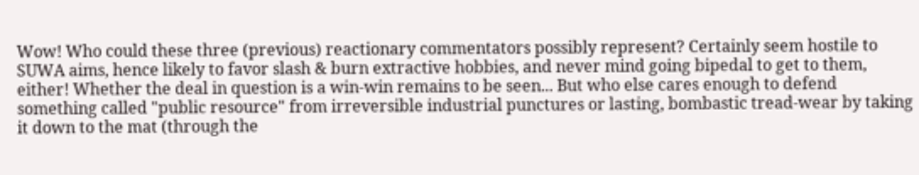Wow! Who could these three (previous) reactionary commentators possibly represent? Certainly seem hostile to SUWA aims, hence likely to favor slash & burn extractive hobbies, and never mind going bipedal to get to them, either! Whether the deal in question is a win-win remains to be seen... But who else cares enough to defend something called "public resource" from irreversible industrial punctures or lasting, bombastic tread-wear by taking it down to the mat (through the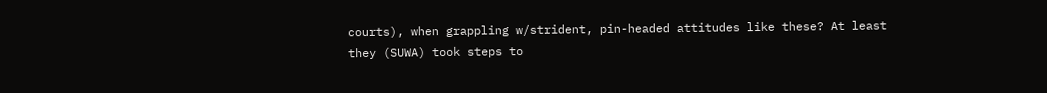courts), when grappling w/strident, pin-headed attitudes like these? At least they (SUWA) took steps to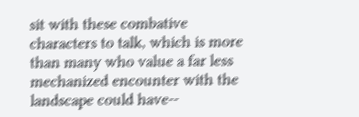sit with these combative characters to talk, which is more than many who value a far less mechanized encounter with the landscape could have--